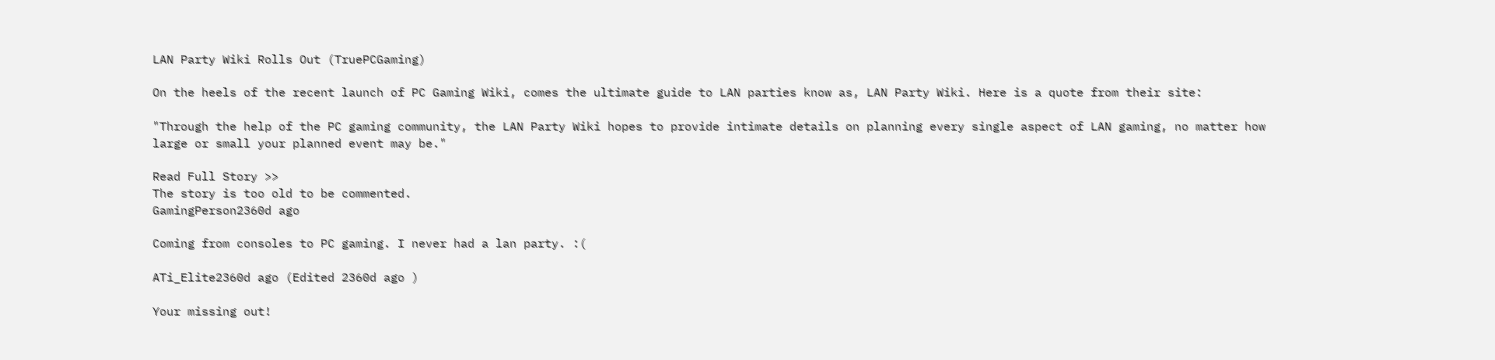LAN Party Wiki Rolls Out (TruePCGaming)

On the heels of the recent launch of PC Gaming Wiki, comes the ultimate guide to LAN parties know as, LAN Party Wiki. Here is a quote from their site:

"Through the help of the PC gaming community, the LAN Party Wiki hopes to provide intimate details on planning every single aspect of LAN gaming, no matter how large or small your planned event may be."

Read Full Story >>
The story is too old to be commented.
GamingPerson2360d ago

Coming from consoles to PC gaming. I never had a lan party. :(

ATi_Elite2360d ago (Edited 2360d ago )

Your missing out!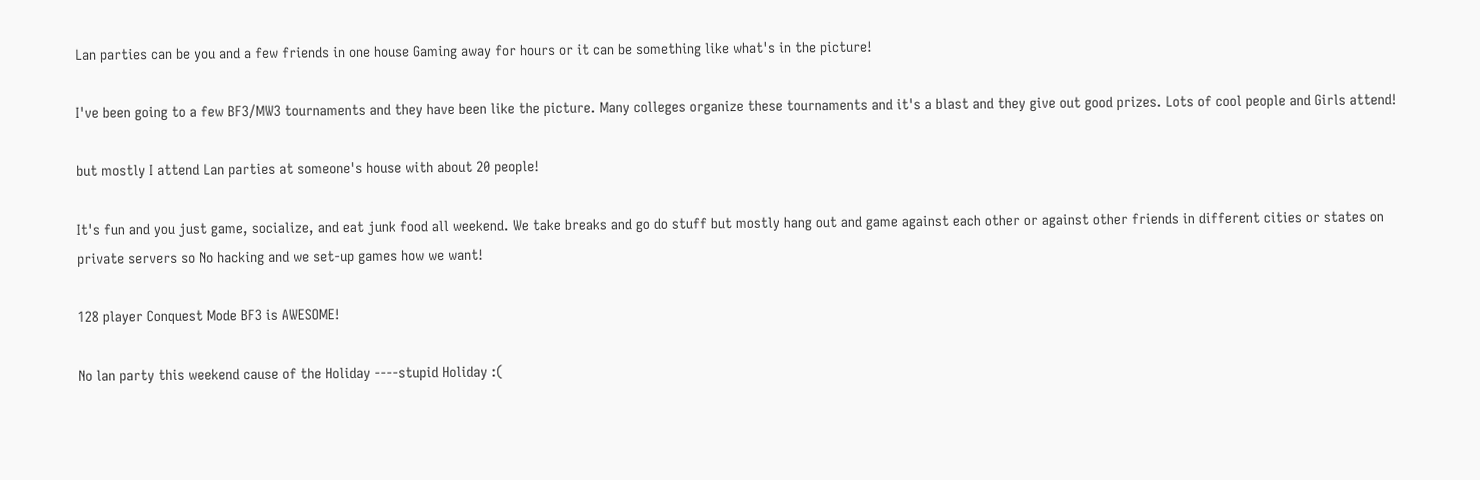Lan parties can be you and a few friends in one house Gaming away for hours or it can be something like what's in the picture!

I've been going to a few BF3/MW3 tournaments and they have been like the picture. Many colleges organize these tournaments and it's a blast and they give out good prizes. Lots of cool people and Girls attend!

but mostly I attend Lan parties at someone's house with about 20 people!

It's fun and you just game, socialize, and eat junk food all weekend. We take breaks and go do stuff but mostly hang out and game against each other or against other friends in different cities or states on private servers so No hacking and we set-up games how we want!

128 player Conquest Mode BF3 is AWESOME!

No lan party this weekend cause of the Holiday ----stupid Holiday :(